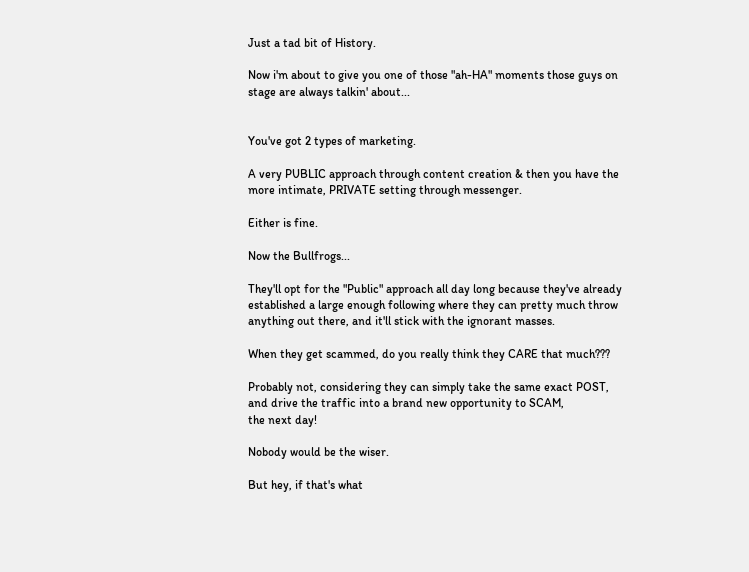Just a tad bit of History.

Now i'm about to give you one of those "ah-HA" moments those guys on stage are always talkin' about...


You've got 2 types of marketing.

A very PUBLIC approach through content creation & then you have the more intimate, PRIVATE setting through messenger.

Either is fine.

Now the Bullfrogs...

They'll opt for the "Public" approach all day long because they've already established a large enough following where they can pretty much throw anything out there, and it'll stick with the ignorant masses.

When they get scammed, do you really think they CARE that much???

Probably not, considering they can simply take the same exact POST,
and drive the traffic into a brand new opportunity to SCAM,
the next day!

Nobody would be the wiser.

But hey, if that's what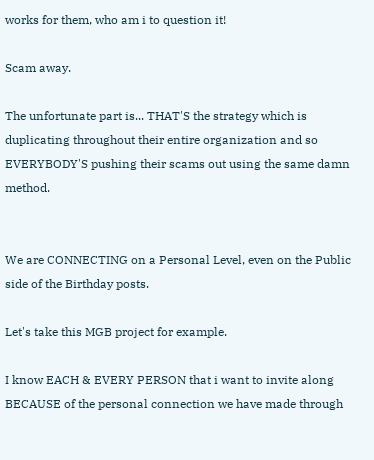works for them, who am i to question it!

Scam away.

The unfortunate part is... THAT'S the strategy which is duplicating throughout their entire organization and so EVERYBODY'S pushing their scams out using the same damn method.


We are CONNECTING on a Personal Level, even on the Public side of the Birthday posts.

Let's take this MGB project for example.

I know EACH & EVERY PERSON that i want to invite along BECAUSE of the personal connection we have made through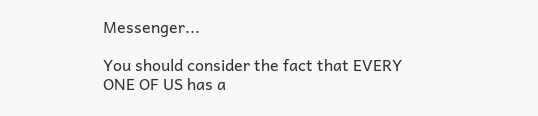Messenger...

You should consider the fact that EVERY ONE OF US has a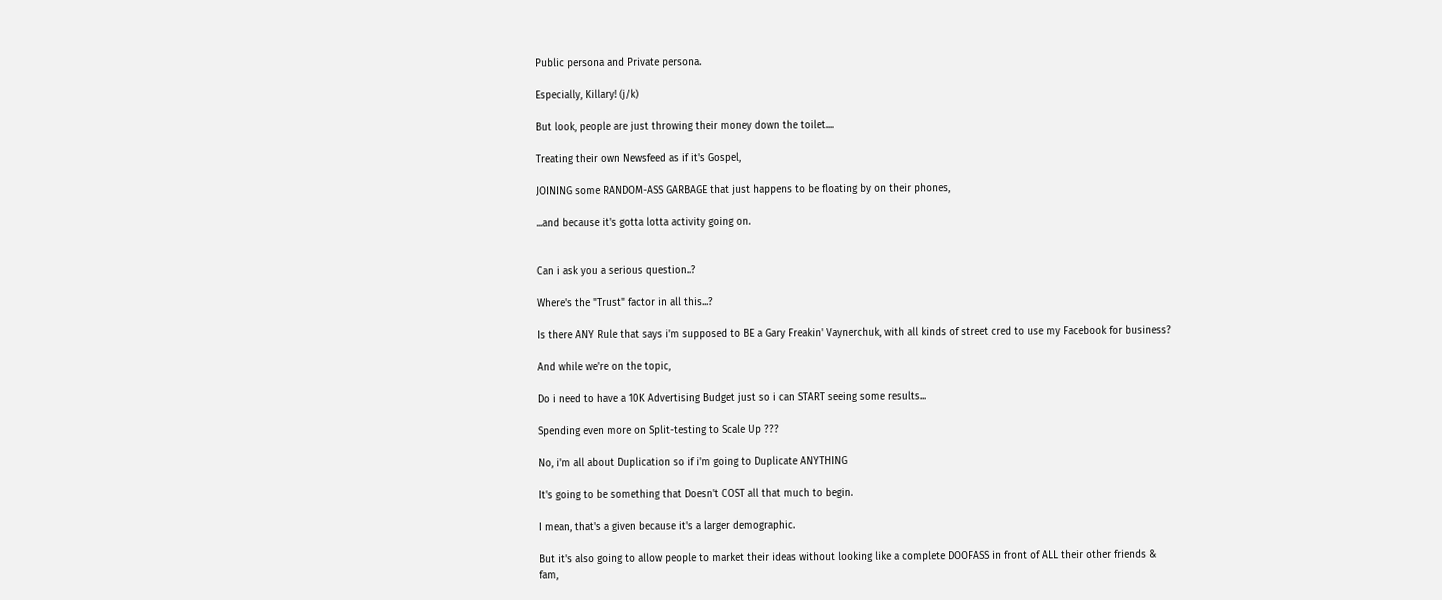Public persona and Private persona.

Especially, Killary! (j/k)

But look, people are just throwing their money down the toilet....

Treating their own Newsfeed as if it's Gospel,

JOINING some RANDOM-ASS GARBAGE that just happens to be floating by on their phones,

...and because it's gotta lotta activity going on.


Can i ask you a serious question..?

Where's the "Trust" factor in all this...?

Is there ANY Rule that says i'm supposed to BE a Gary Freakin' Vaynerchuk, with all kinds of street cred to use my Facebook for business?

And while we're on the topic,

Do i need to have a 10K Advertising Budget just so i can START seeing some results...

Spending even more on Split-testing to Scale Up ???

No, i'm all about Duplication so if i'm going to Duplicate ANYTHING

It's going to be something that Doesn't COST all that much to begin.

I mean, that's a given because it's a larger demographic.

But it's also going to allow people to market their ideas without looking like a complete DOOFASS in front of ALL their other friends & fam,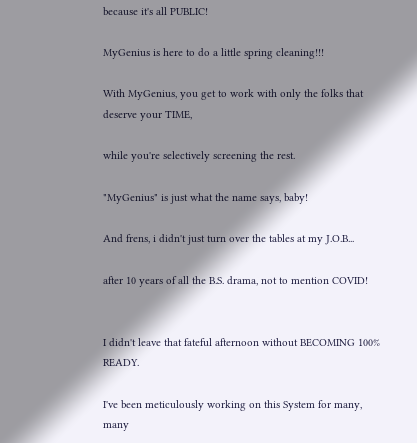because it's all PUBLIC!

MyGenius is here to do a little spring cleaning!!!

With MyGenius, you get to work with only the folks that deserve your TIME,

while you're selectively screening the rest.

"MyGenius" is just what the name says, baby!

And frens, i didn't just turn over the tables at my J.O.B...

after 10 years of all the B.S. drama, not to mention COVID!


I didn't leave that fateful afternoon without BECOMING 100% READY.

I've been meticulously working on this System for many, many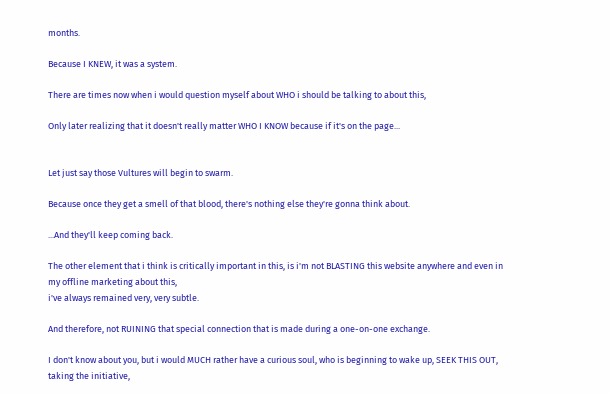months.

Because I KNEW, it was a system.

There are times now when i would question myself about WHO i should be talking to about this,

Only later realizing that it doesn't really matter WHO I KNOW because if it's on the page...


Let just say those Vultures will begin to swarm.

Because once they get a smell of that blood, there's nothing else they're gonna think about.

...And they'll keep coming back.

The other element that i think is critically important in this, is i'm not BLASTING this website anywhere and even in my offline marketing about this,
i've always remained very, very subtle.

And therefore, not RUINING that special connection that is made during a one-on-one exchange.

I don't know about you, but i would MUCH rather have a curious soul, who is beginning to wake up, SEEK THIS OUT, taking the initiative,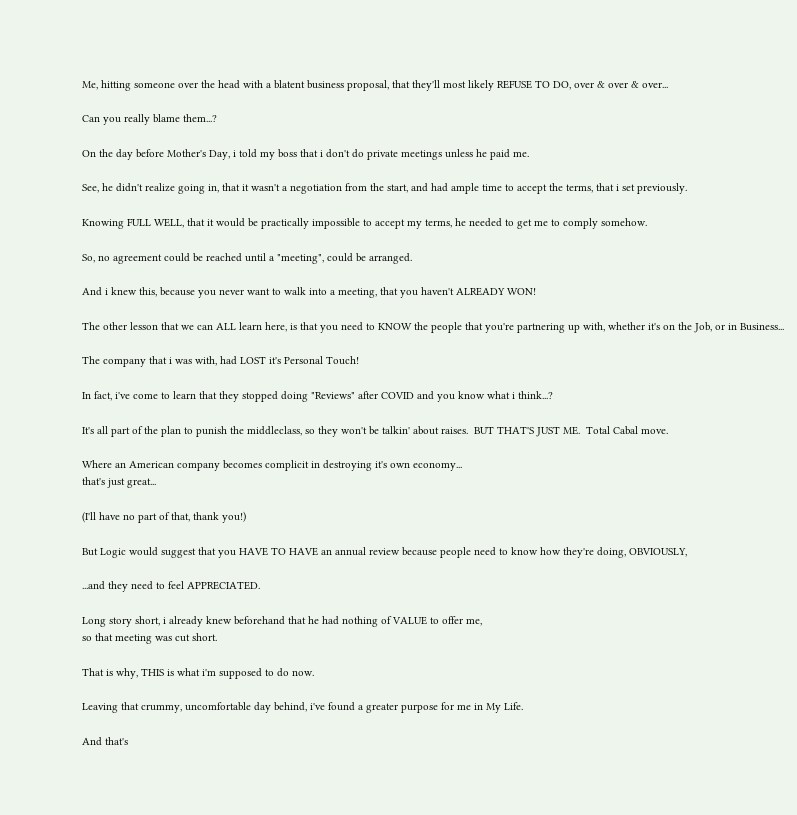Me, hitting someone over the head with a blatent business proposal, that they'll most likely REFUSE TO DO, over & over & over...

Can you really blame them...?

On the day before Mother's Day, i told my boss that i don't do private meetings unless he paid me.

See, he didn't realize going in, that it wasn't a negotiation from the start, and had ample time to accept the terms, that i set previously.

Knowing FULL WELL, that it would be practically impossible to accept my terms, he needed to get me to comply somehow.

So, no agreement could be reached until a "meeting", could be arranged.

And i knew this, because you never want to walk into a meeting, that you haven't ALREADY WON!

The other lesson that we can ALL learn here, is that you need to KNOW the people that you're partnering up with, whether it's on the Job, or in Business...

The company that i was with, had LOST it's Personal Touch!

In fact, i've come to learn that they stopped doing "Reviews" after COVID and you know what i think...?

It's all part of the plan to punish the middleclass, so they won't be talkin' about raises.  BUT THAT'S JUST ME.  Total Cabal move.

Where an American company becomes complicit in destroying it's own economy...
that's just great...

(I'll have no part of that, thank you!)

But Logic would suggest that you HAVE TO HAVE an annual review because people need to know how they're doing, OBVIOUSLY,

...and they need to feel APPRECIATED.

Long story short, i already knew beforehand that he had nothing of VALUE to offer me,
so that meeting was cut short.

That is why, THIS is what i'm supposed to do now.

Leaving that crummy, uncomfortable day behind, i've found a greater purpose for me in My Life.

And that's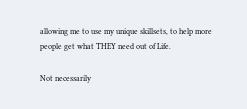allowing me to use my unique skillsets, to help more people get what THEY need out of Life.

Not necessarily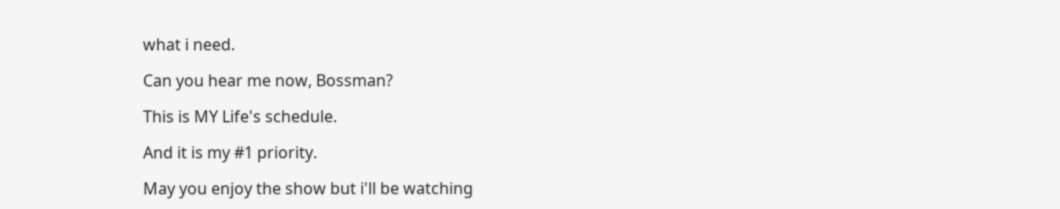what i need.

Can you hear me now, Bossman?

This is MY Life's schedule.

And it is my #1 priority.

May you enjoy the show but i'll be watching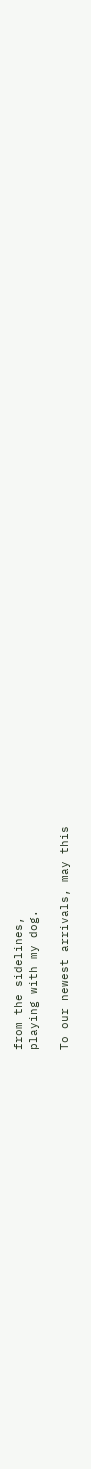from the sidelines,
playing with my dog.

To our newest arrivals, may this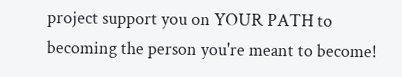project support you on YOUR PATH to becoming the person you're meant to become!